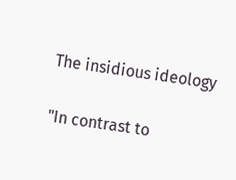The insidious ideology

"In contrast to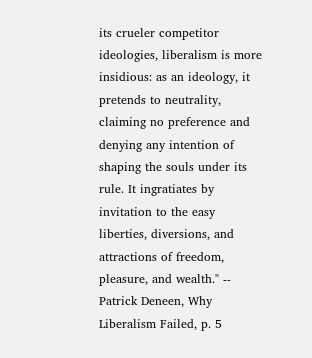its crueler competitor ideologies, liberalism is more insidious: as an ideology, it pretends to neutrality, claiming no preference and denying any intention of shaping the souls under its rule. It ingratiates by invitation to the easy liberties, diversions, and attractions of freedom, pleasure, and wealth." -- Patrick Deneen, Why Liberalism Failed, p. 5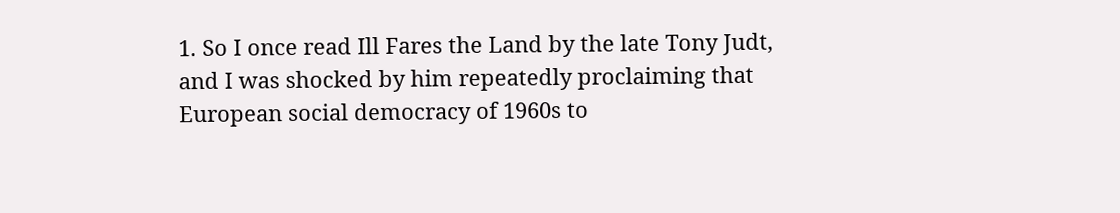1. So I once read Ill Fares the Land by the late Tony Judt, and I was shocked by him repeatedly proclaiming that European social democracy of 1960s to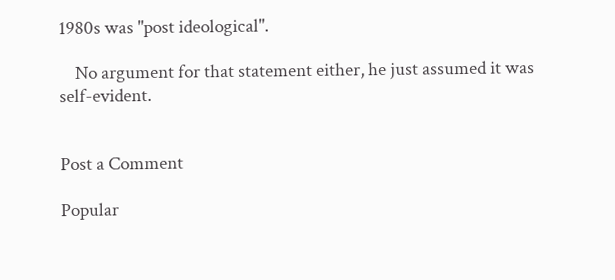1980s was "post ideological".

    No argument for that statement either, he just assumed it was self-evident.


Post a Comment

Popular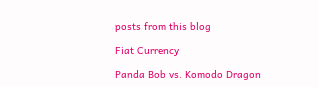posts from this blog

Fiat Currency

Panda Bob vs. Komodo Dragon